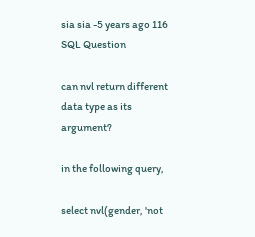sia sia -5 years ago 116
SQL Question

can nvl return different data type as its argument?

in the following query,

select nvl(gender, 'not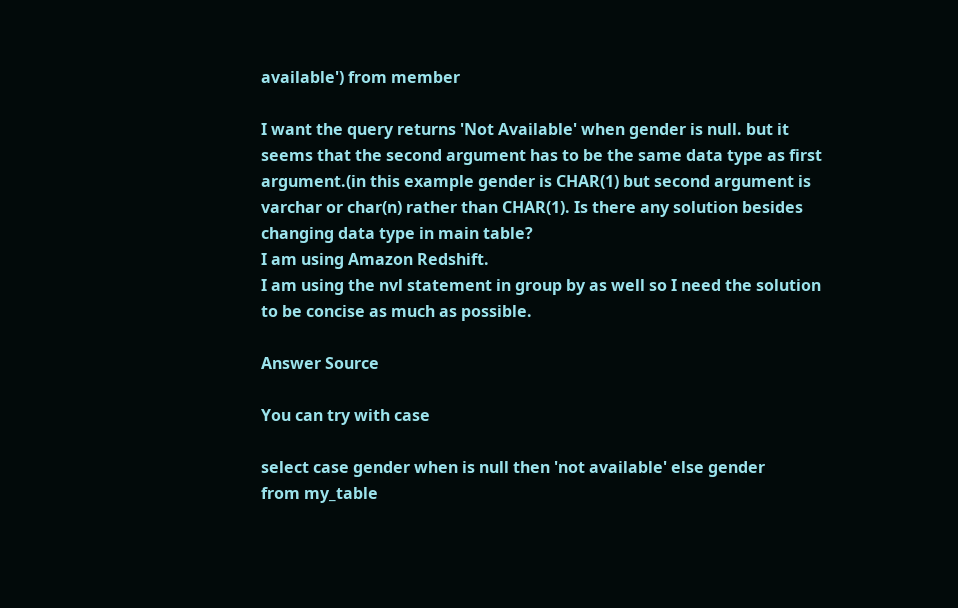available') from member

I want the query returns 'Not Available' when gender is null. but it seems that the second argument has to be the same data type as first argument.(in this example gender is CHAR(1) but second argument is varchar or char(n) rather than CHAR(1). Is there any solution besides changing data type in main table?
I am using Amazon Redshift.
I am using the nvl statement in group by as well so I need the solution to be concise as much as possible.

Answer Source

You can try with case

select case gender when is null then 'not available' else gender
from my_table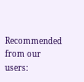Recommended from our users: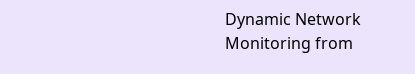Dynamic Network Monitoring from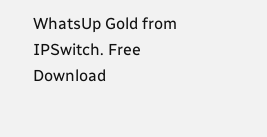WhatsUp Gold from IPSwitch. Free Download